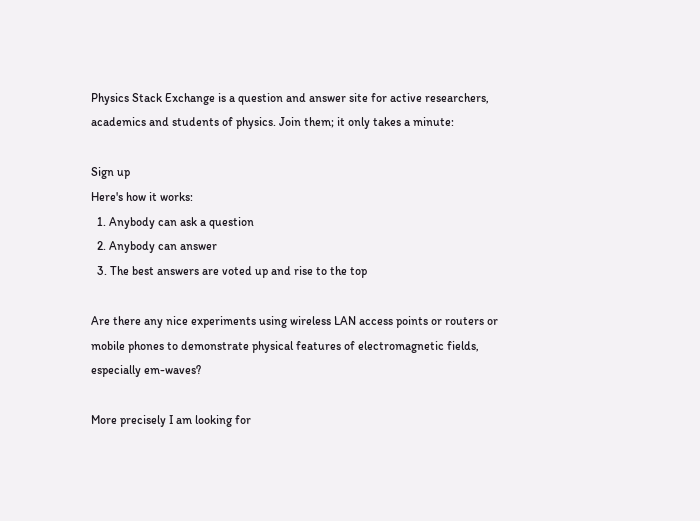Physics Stack Exchange is a question and answer site for active researchers, academics and students of physics. Join them; it only takes a minute:

Sign up
Here's how it works:
  1. Anybody can ask a question
  2. Anybody can answer
  3. The best answers are voted up and rise to the top

Are there any nice experiments using wireless LAN access points or routers or mobile phones to demonstrate physical features of electromagnetic fields, especially em-waves?

More precisely I am looking for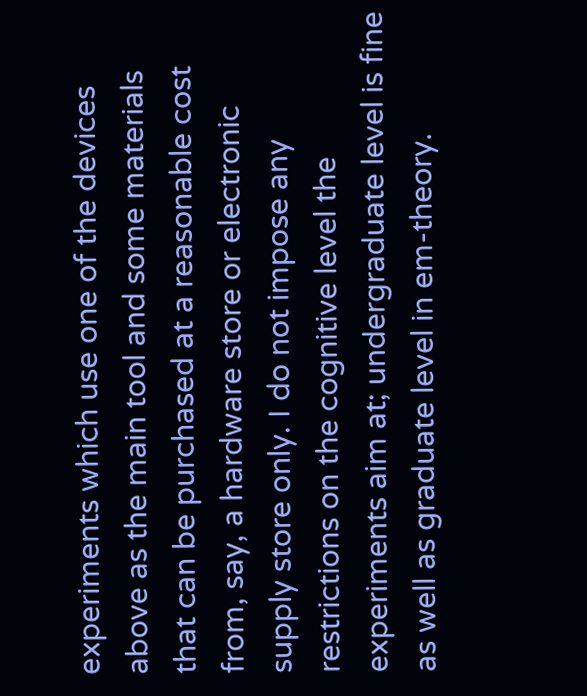experiments which use one of the devices above as the main tool and some materials that can be purchased at a reasonable cost from, say, a hardware store or electronic supply store only. I do not impose any restrictions on the cognitive level the experiments aim at; undergraduate level is fine as well as graduate level in em-theory.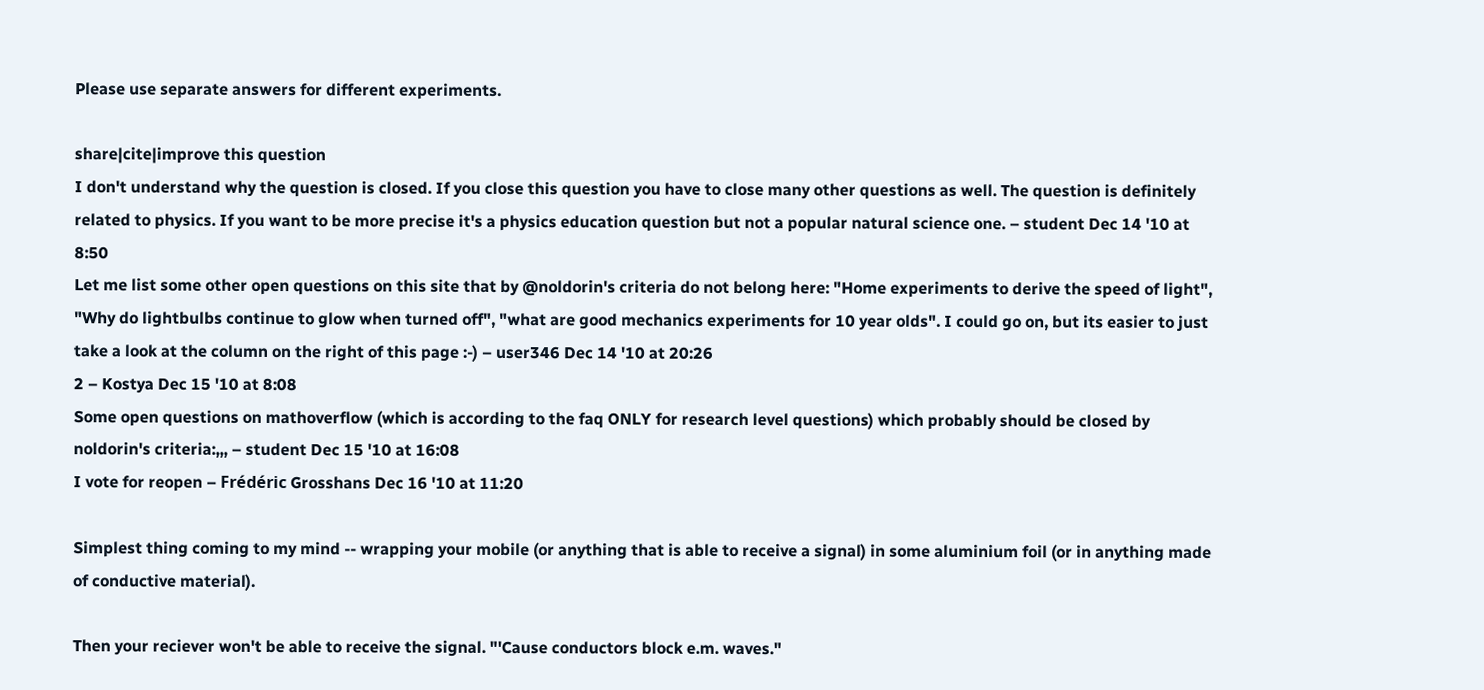Please use separate answers for different experiments.

share|cite|improve this question
I don't understand why the question is closed. If you close this question you have to close many other questions as well. The question is definitely related to physics. If you want to be more precise it's a physics education question but not a popular natural science one. – student Dec 14 '10 at 8:50
Let me list some other open questions on this site that by @noldorin's criteria do not belong here: "Home experiments to derive the speed of light", "Why do lightbulbs continue to glow when turned off", "what are good mechanics experiments for 10 year olds". I could go on, but its easier to just take a look at the column on the right of this page :-) – user346 Dec 14 '10 at 20:26
2 – Kostya Dec 15 '10 at 8:08
Some open questions on mathoverflow (which is according to the faq ONLY for research level questions) which probably should be closed by noldorin's criteria:,,, – student Dec 15 '10 at 16:08
I vote for reopen – Frédéric Grosshans Dec 16 '10 at 11:20

Simplest thing coming to my mind -- wrapping your mobile (or anything that is able to receive a signal) in some aluminium foil (or in anything made of conductive material).

Then your reciever won't be able to receive the signal. "'Cause conductors block e.m. waves."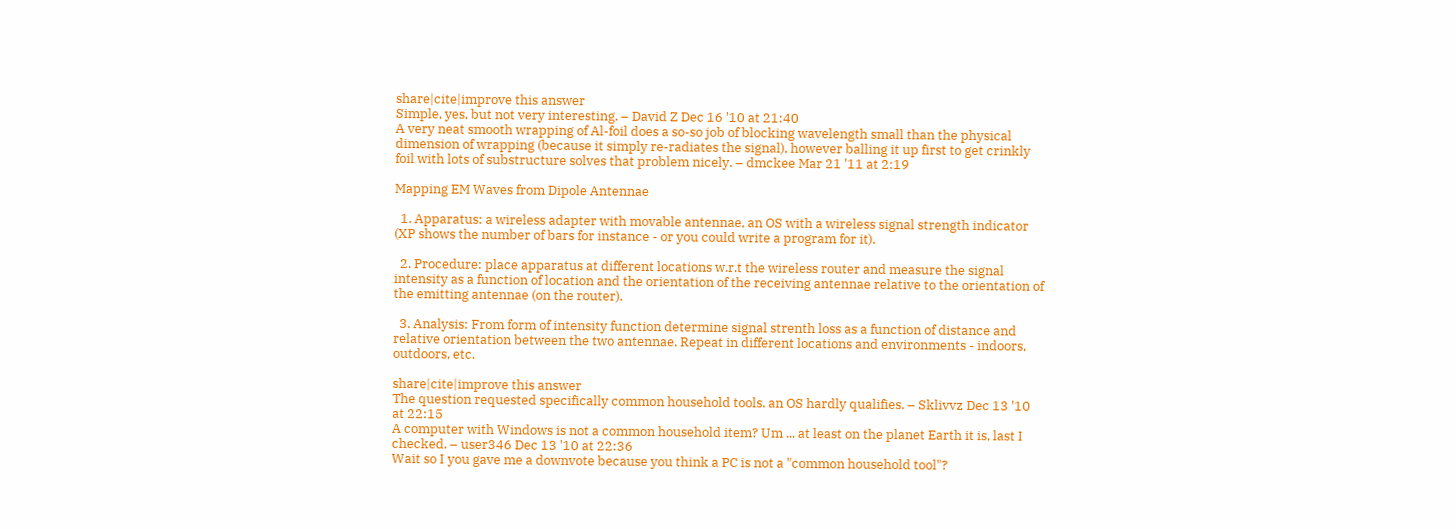share|cite|improve this answer
Simple, yes, but not very interesting. – David Z Dec 16 '10 at 21:40
A very neat smooth wrapping of Al-foil does a so-so job of blocking wavelength small than the physical dimension of wrapping (because it simply re-radiates the signal), however balling it up first to get crinkly foil with lots of substructure solves that problem nicely. – dmckee Mar 21 '11 at 2:19

Mapping EM Waves from Dipole Antennae

  1. Apparatus: a wireless adapter with movable antennae, an OS with a wireless signal strength indicator (XP shows the number of bars for instance - or you could write a program for it).

  2. Procedure: place apparatus at different locations w.r.t the wireless router and measure the signal intensity as a function of location and the orientation of the receiving antennae relative to the orientation of the emitting antennae (on the router).

  3. Analysis: From form of intensity function determine signal strenth loss as a function of distance and relative orientation between the two antennae. Repeat in different locations and environments - indoors, outdoors, etc.

share|cite|improve this answer
The question requested specifically common household tools. an OS hardly qualifies. – Sklivvz Dec 13 '10 at 22:15
A computer with Windows is not a common household item? Um ... at least on the planet Earth it is, last I checked. – user346 Dec 13 '10 at 22:36
Wait so I you gave me a downvote because you think a PC is not a "common household tool"?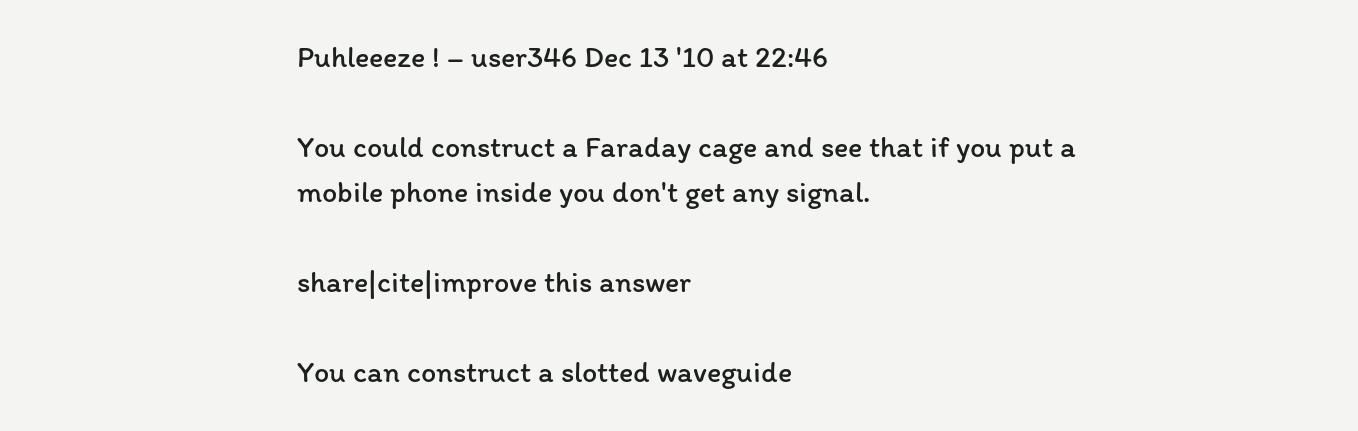Puhleeeze ! – user346 Dec 13 '10 at 22:46

You could construct a Faraday cage and see that if you put a mobile phone inside you don't get any signal.

share|cite|improve this answer

You can construct a slotted waveguide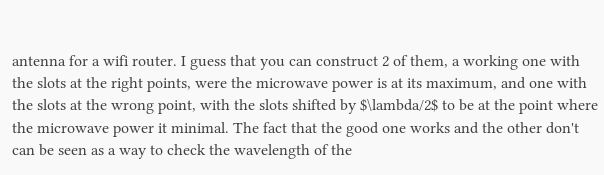antenna for a wifi router. I guess that you can construct 2 of them, a working one with the slots at the right points, were the microwave power is at its maximum, and one with the slots at the wrong point, with the slots shifted by $\lambda/2$ to be at the point where the microwave power it minimal. The fact that the good one works and the other don't can be seen as a way to check the wavelength of the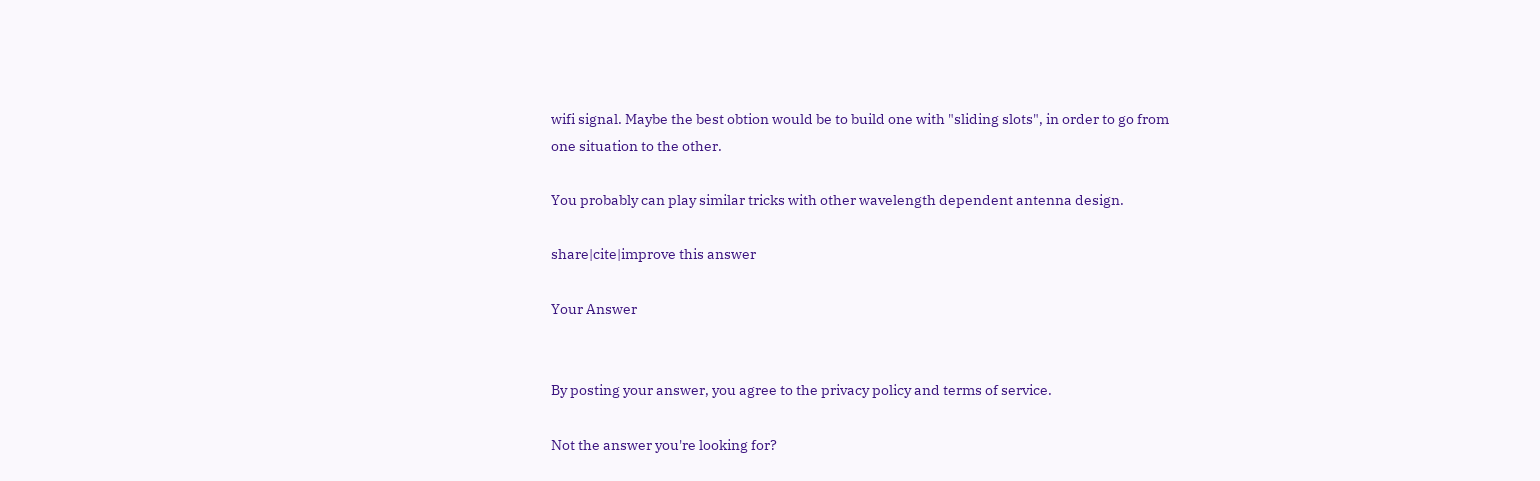wifi signal. Maybe the best obtion would be to build one with "sliding slots", in order to go from one situation to the other.

You probably can play similar tricks with other wavelength dependent antenna design.

share|cite|improve this answer

Your Answer


By posting your answer, you agree to the privacy policy and terms of service.

Not the answer you're looking for?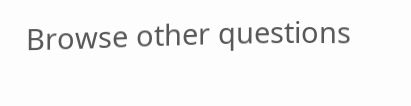Browse other questions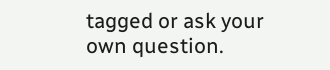tagged or ask your own question.